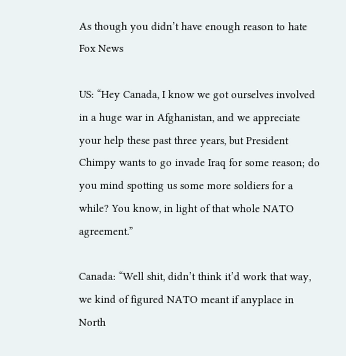As though you didn’t have enough reason to hate Fox News

US: “Hey Canada, I know we got ourselves involved in a huge war in Afghanistan, and we appreciate your help these past three years, but President Chimpy wants to go invade Iraq for some reason; do you mind spotting us some more soldiers for a while? You know, in light of that whole NATO agreement.”

Canada: “Well shit, didn’t think it’d work that way, we kind of figured NATO meant if anyplace in North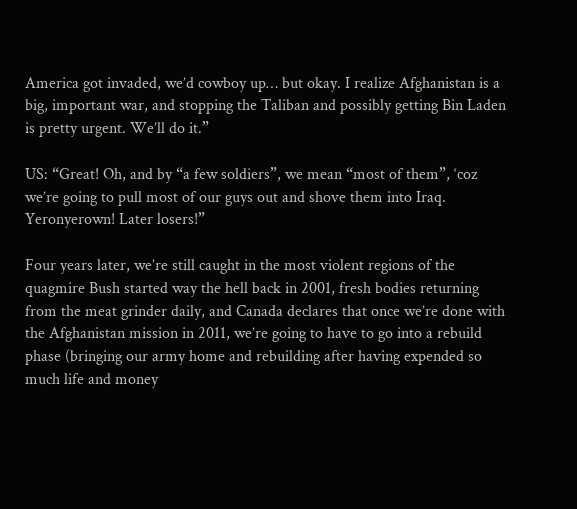America got invaded, we’d cowboy up… but okay. I realize Afghanistan is a big, important war, and stopping the Taliban and possibly getting Bin Laden is pretty urgent. We’ll do it.”

US: “Great! Oh, and by “a few soldiers”, we mean “most of them”, ‘coz we’re going to pull most of our guys out and shove them into Iraq. Yeronyerown! Later losers!”

Four years later, we’re still caught in the most violent regions of the quagmire Bush started way the hell back in 2001, fresh bodies returning from the meat grinder daily, and Canada declares that once we’re done with the Afghanistan mission in 2011, we’re going to have to go into a rebuild phase (bringing our army home and rebuilding after having expended so much life and money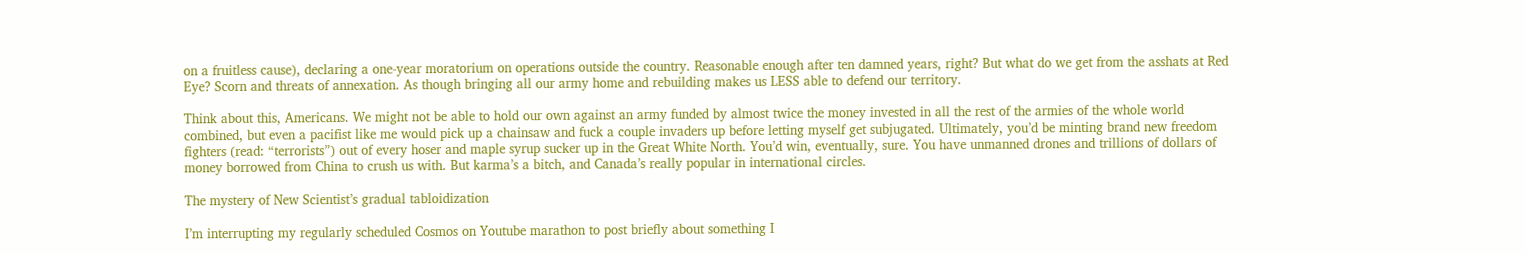on a fruitless cause), declaring a one-year moratorium on operations outside the country. Reasonable enough after ten damned years, right? But what do we get from the asshats at Red Eye? Scorn and threats of annexation. As though bringing all our army home and rebuilding makes us LESS able to defend our territory.

Think about this, Americans. We might not be able to hold our own against an army funded by almost twice the money invested in all the rest of the armies of the whole world combined, but even a pacifist like me would pick up a chainsaw and fuck a couple invaders up before letting myself get subjugated. Ultimately, you’d be minting brand new freedom fighters (read: “terrorists”) out of every hoser and maple syrup sucker up in the Great White North. You’d win, eventually, sure. You have unmanned drones and trillions of dollars of money borrowed from China to crush us with. But karma’s a bitch, and Canada’s really popular in international circles.

The mystery of New Scientist’s gradual tabloidization

I’m interrupting my regularly scheduled Cosmos on Youtube marathon to post briefly about something I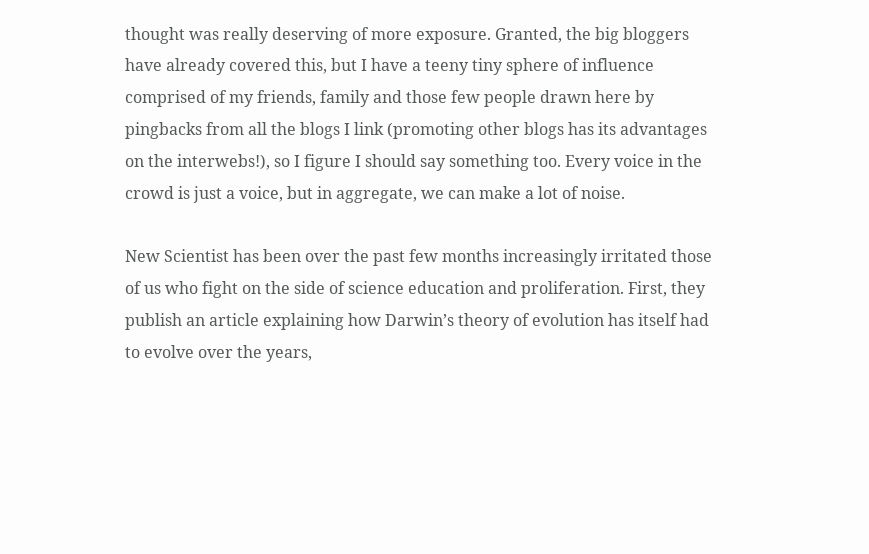thought was really deserving of more exposure. Granted, the big bloggers have already covered this, but I have a teeny tiny sphere of influence comprised of my friends, family and those few people drawn here by pingbacks from all the blogs I link (promoting other blogs has its advantages on the interwebs!), so I figure I should say something too. Every voice in the crowd is just a voice, but in aggregate, we can make a lot of noise.

New Scientist has been over the past few months increasingly irritated those of us who fight on the side of science education and proliferation. First, they publish an article explaining how Darwin’s theory of evolution has itself had to evolve over the years,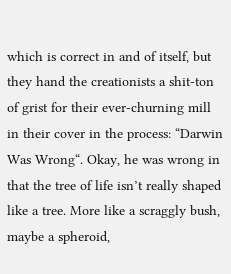which is correct in and of itself, but they hand the creationists a shit-ton of grist for their ever-churning mill in their cover in the process: “Darwin Was Wrong“. Okay, he was wrong in that the tree of life isn’t really shaped like a tree. More like a scraggly bush, maybe a spheroid,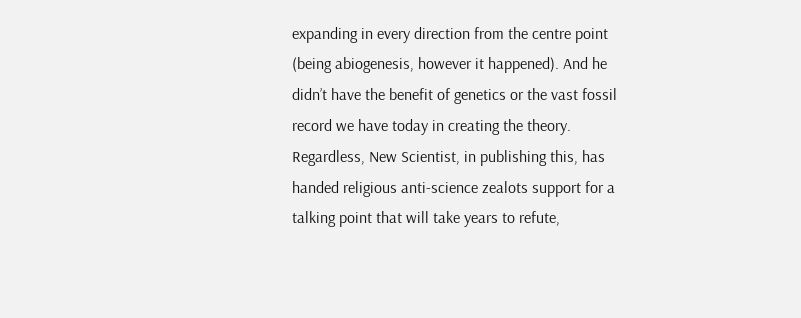expanding in every direction from the centre point (being abiogenesis, however it happened). And he didn’t have the benefit of genetics or the vast fossil record we have today in creating the theory. Regardless, New Scientist, in publishing this, has handed religious anti-science zealots support for a talking point that will take years to refute,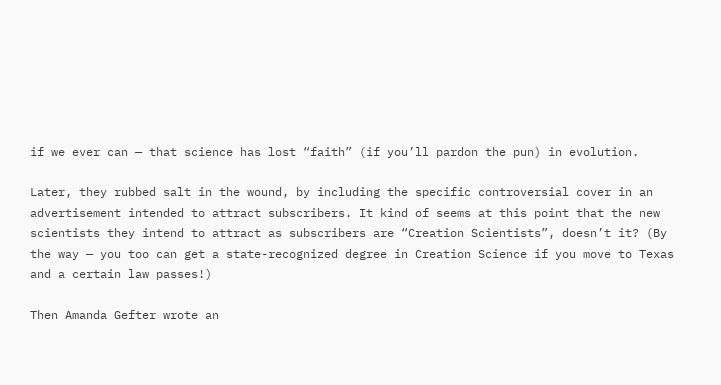if we ever can — that science has lost “faith” (if you’ll pardon the pun) in evolution.

Later, they rubbed salt in the wound, by including the specific controversial cover in an advertisement intended to attract subscribers. It kind of seems at this point that the new scientists they intend to attract as subscribers are “Creation Scientists”, doesn’t it? (By the way — you too can get a state-recognized degree in Creation Science if you move to Texas and a certain law passes!)

Then Amanda Gefter wrote an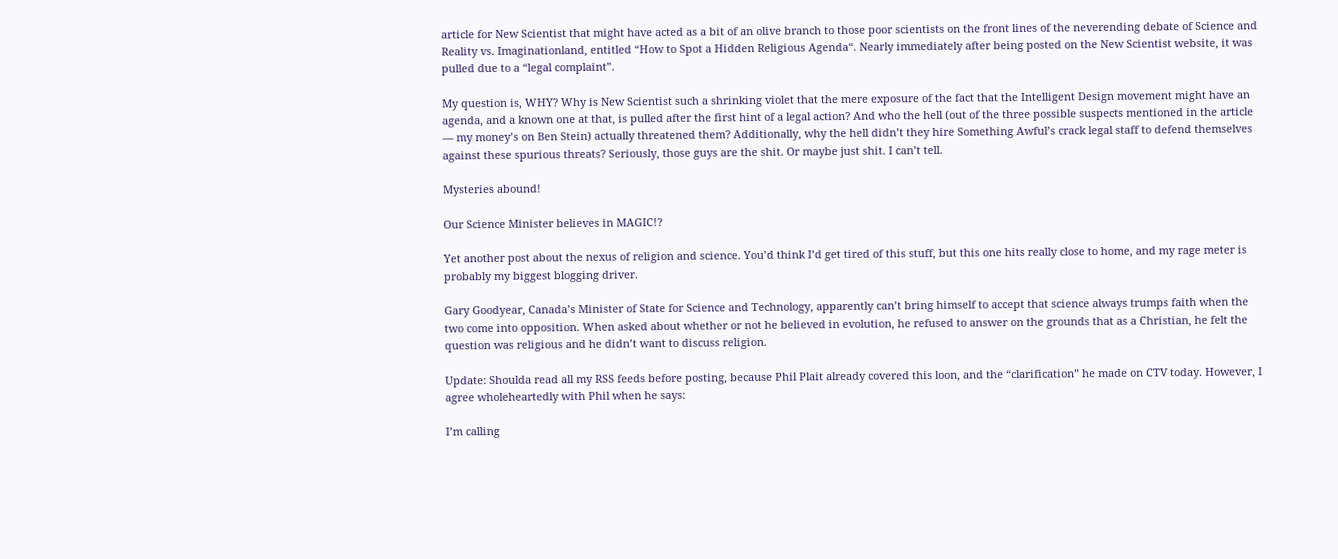article for New Scientist that might have acted as a bit of an olive branch to those poor scientists on the front lines of the neverending debate of Science and Reality vs. Imaginationland, entitled “How to Spot a Hidden Religious Agenda“. Nearly immediately after being posted on the New Scientist website, it was pulled due to a “legal complaint”.

My question is, WHY? Why is New Scientist such a shrinking violet that the mere exposure of the fact that the Intelligent Design movement might have an agenda, and a known one at that, is pulled after the first hint of a legal action? And who the hell (out of the three possible suspects mentioned in the article — my money’s on Ben Stein) actually threatened them? Additionally, why the hell didn’t they hire Something Awful’s crack legal staff to defend themselves against these spurious threats? Seriously, those guys are the shit. Or maybe just shit. I can’t tell.

Mysteries abound!

Our Science Minister believes in MAGIC!?

Yet another post about the nexus of religion and science. You’d think I’d get tired of this stuff, but this one hits really close to home, and my rage meter is probably my biggest blogging driver.

Gary Goodyear, Canada’s Minister of State for Science and Technology, apparently can’t bring himself to accept that science always trumps faith when the two come into opposition. When asked about whether or not he believed in evolution, he refused to answer on the grounds that as a Christian, he felt the question was religious and he didn’t want to discuss religion.

Update: Shoulda read all my RSS feeds before posting, because Phil Plait already covered this loon, and the “clarification” he made on CTV today. However, I agree wholeheartedly with Phil when he says:

I’m calling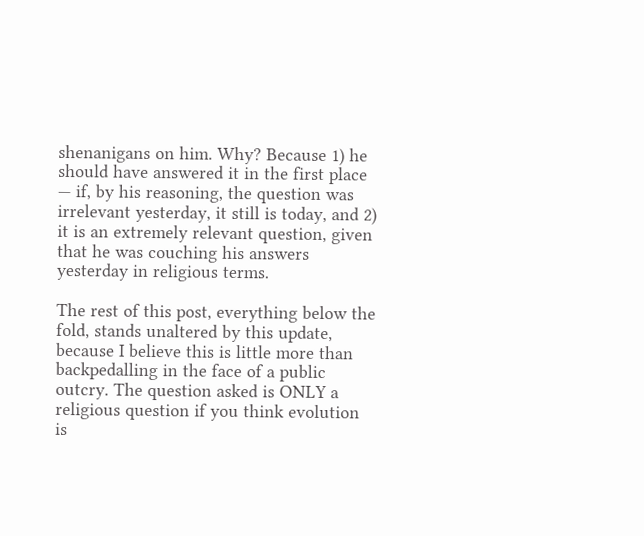shenanigans on him. Why? Because 1) he should have answered it in the first place — if, by his reasoning, the question was irrelevant yesterday, it still is today, and 2) it is an extremely relevant question, given that he was couching his answers yesterday in religious terms.

The rest of this post, everything below the fold, stands unaltered by this update, because I believe this is little more than backpedalling in the face of a public outcry. The question asked is ONLY a religious question if you think evolution is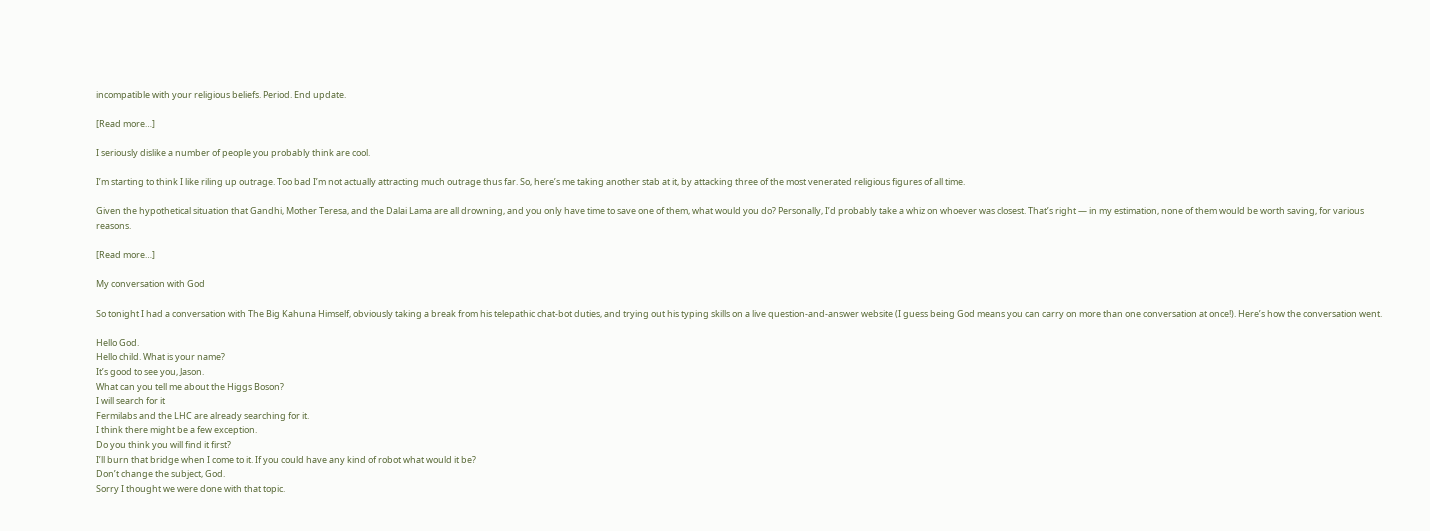incompatible with your religious beliefs. Period. End update.

[Read more…]

I seriously dislike a number of people you probably think are cool.

I’m starting to think I like riling up outrage. Too bad I’m not actually attracting much outrage thus far. So, here’s me taking another stab at it, by attacking three of the most venerated religious figures of all time.

Given the hypothetical situation that Gandhi, Mother Teresa, and the Dalai Lama are all drowning, and you only have time to save one of them, what would you do? Personally, I’d probably take a whiz on whoever was closest. That’s right — in my estimation, none of them would be worth saving, for various reasons.

[Read more…]

My conversation with God

So tonight I had a conversation with The Big Kahuna Himself, obviously taking a break from his telepathic chat-bot duties, and trying out his typing skills on a live question-and-answer website (I guess being God means you can carry on more than one conversation at once!). Here’s how the conversation went.

Hello God.
Hello child. What is your name?
It’s good to see you, Jason.
What can you tell me about the Higgs Boson?
I will search for it
Fermilabs and the LHC are already searching for it.
I think there might be a few exception.
Do you think you will find it first?
I’ll burn that bridge when I come to it. If you could have any kind of robot what would it be?
Don’t change the subject, God.
Sorry I thought we were done with that topic.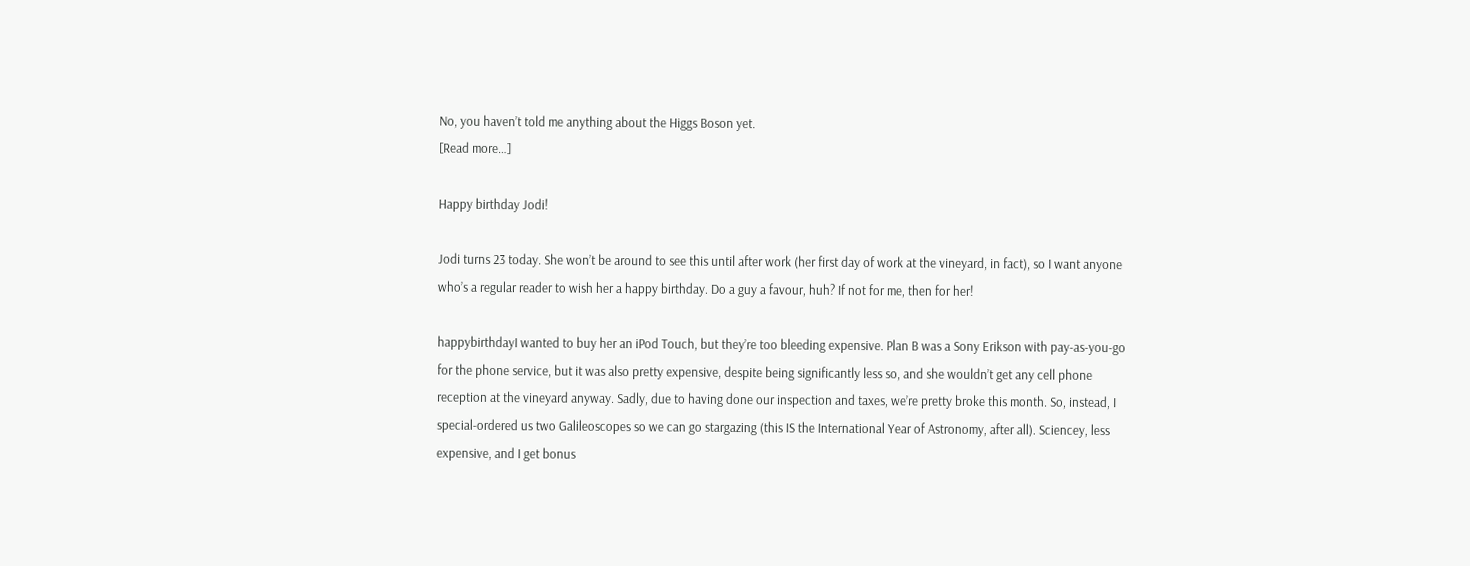No, you haven’t told me anything about the Higgs Boson yet.
[Read more…]

Happy birthday Jodi!

Jodi turns 23 today. She won’t be around to see this until after work (her first day of work at the vineyard, in fact), so I want anyone who’s a regular reader to wish her a happy birthday. Do a guy a favour, huh? If not for me, then for her!

happybirthdayI wanted to buy her an iPod Touch, but they’re too bleeding expensive. Plan B was a Sony Erikson with pay-as-you-go for the phone service, but it was also pretty expensive, despite being significantly less so, and she wouldn’t get any cell phone reception at the vineyard anyway. Sadly, due to having done our inspection and taxes, we’re pretty broke this month. So, instead, I special-ordered us two Galileoscopes so we can go stargazing (this IS the International Year of Astronomy, after all). Sciencey, less expensive, and I get bonus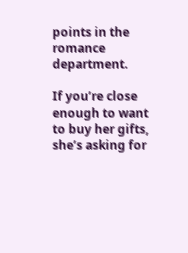points in the romance department.

If you’re close enough to want to buy her gifts, she’s asking for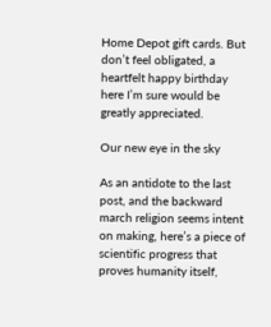Home Depot gift cards. But don’t feel obligated, a heartfelt happy birthday here I’m sure would be greatly appreciated.

Our new eye in the sky

As an antidote to the last post, and the backward march religion seems intent on making, here’s a piece of scientific progress that proves humanity itself,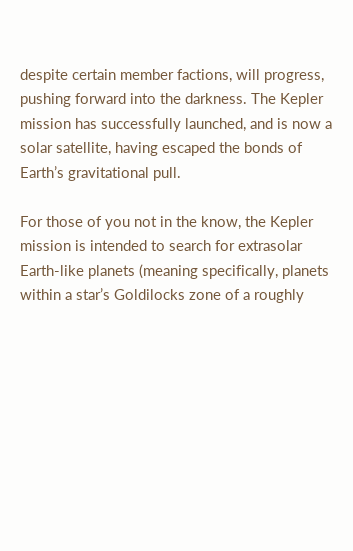despite certain member factions, will progress, pushing forward into the darkness. The Kepler mission has successfully launched, and is now a solar satellite, having escaped the bonds of Earth’s gravitational pull.

For those of you not in the know, the Kepler mission is intended to search for extrasolar Earth-like planets (meaning specifically, planets within a star’s Goldilocks zone of a roughly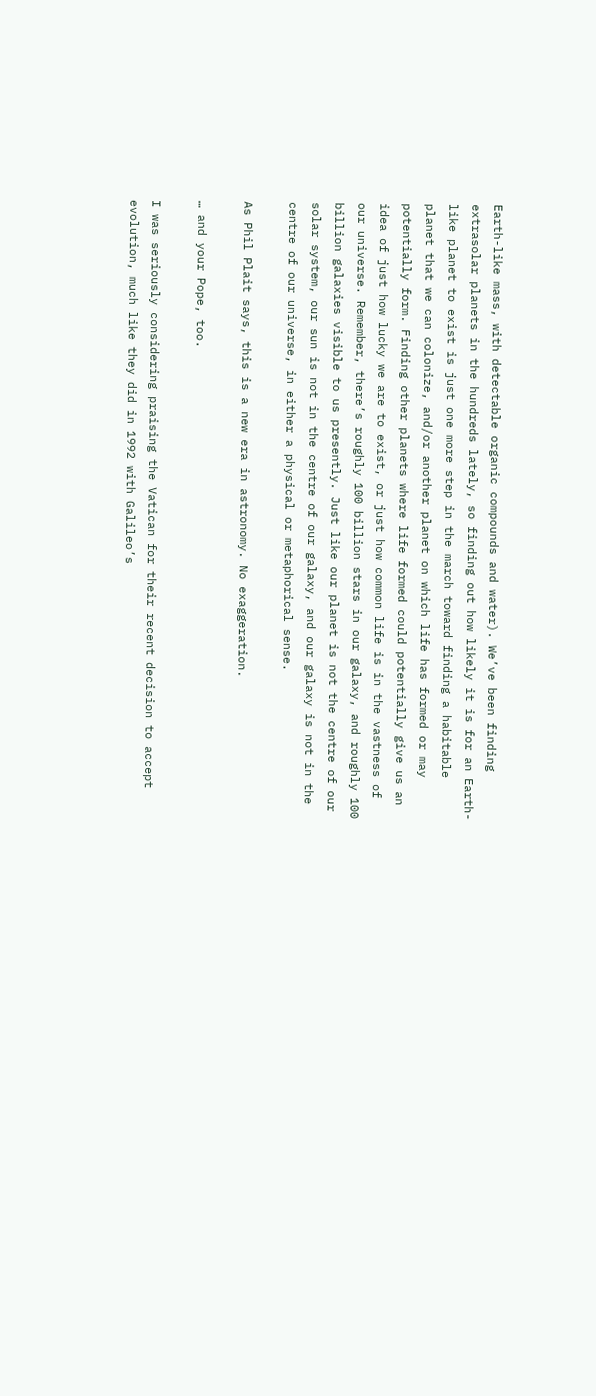Earth-like mass, with detectable organic compounds and water). We’ve been finding extrasolar planets in the hundreds lately, so finding out how likely it is for an Earth-like planet to exist is just one more step in the march toward finding a habitable planet that we can colonize, and/or another planet on which life has formed or may potentially form. Finding other planets where life formed could potentially give us an idea of just how lucky we are to exist, or just how common life is in the vastness of our universe. Remember, there’s roughly 100 billion stars in our galaxy, and roughly 100 billion galaxies visible to us presently. Just like our planet is not the centre of our solar system, our sun is not in the centre of our galaxy, and our galaxy is not in the centre of our universe, in either a physical or metaphorical sense.

As Phil Plait says, this is a new era in astronomy. No exaggeration.

… and your Pope, too.

I was seriously considering praising the Vatican for their recent decision to accept evolution, much like they did in 1992 with Galileo’s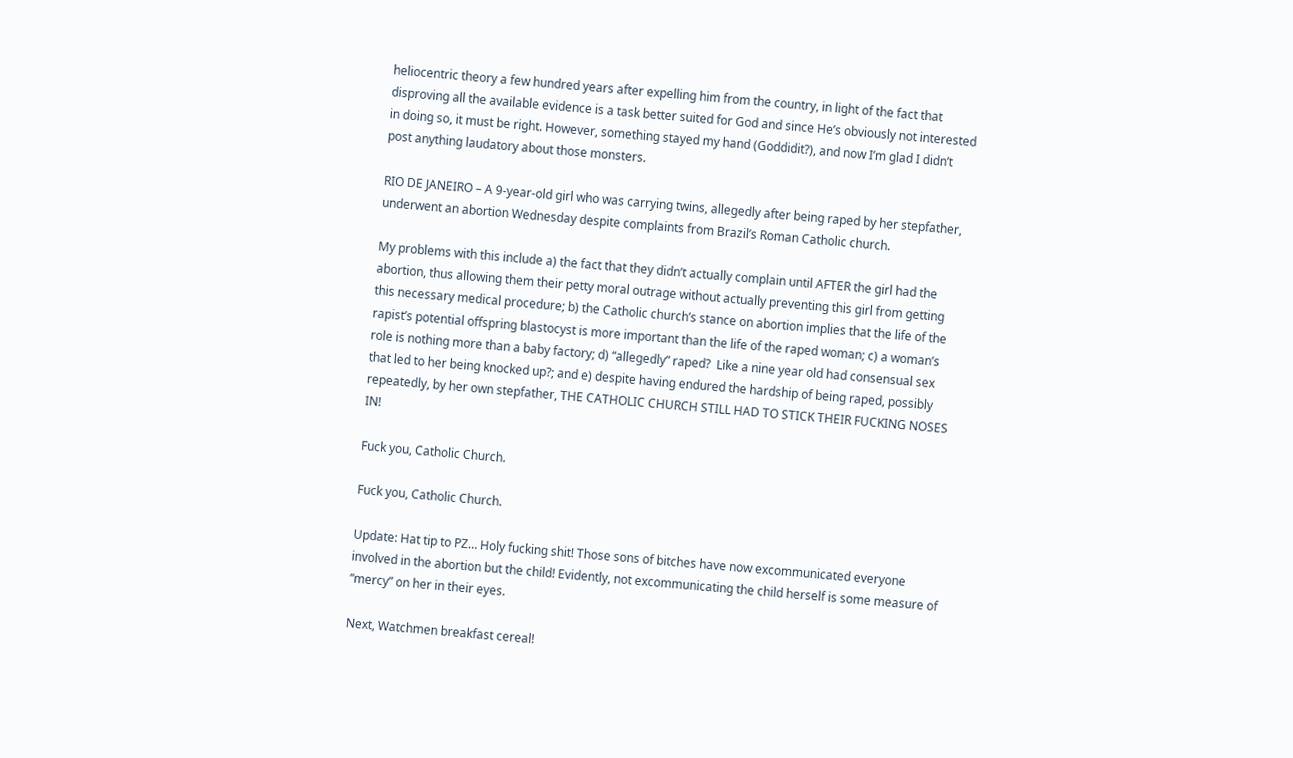heliocentric theory a few hundred years after expelling him from the country, in light of the fact that disproving all the available evidence is a task better suited for God and since He’s obviously not interested in doing so, it must be right. However, something stayed my hand (Goddidit?), and now I’m glad I didn’t post anything laudatory about those monsters.

RIO DE JANEIRO – A 9-year-old girl who was carrying twins, allegedly after being raped by her stepfather, underwent an abortion Wednesday despite complaints from Brazil’s Roman Catholic church.

My problems with this include a) the fact that they didn’t actually complain until AFTER the girl had the abortion, thus allowing them their petty moral outrage without actually preventing this girl from getting this necessary medical procedure; b) the Catholic church’s stance on abortion implies that the life of the rapist’s potential offspring blastocyst is more important than the life of the raped woman; c) a woman’s role is nothing more than a baby factory; d) “allegedly” raped?  Like a nine year old had consensual sex that led to her being knocked up?; and e) despite having endured the hardship of being raped, possibly repeatedly, by her own stepfather, THE CATHOLIC CHURCH STILL HAD TO STICK THEIR FUCKING NOSES IN!

Fuck you, Catholic Church.

Fuck you, Catholic Church.

Update: Hat tip to PZ… Holy fucking shit! Those sons of bitches have now excommunicated everyone involved in the abortion but the child! Evidently, not excommunicating the child herself is some measure of “mercy” on her in their eyes.

Next, Watchmen breakfast cereal!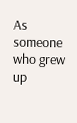As someone who grew up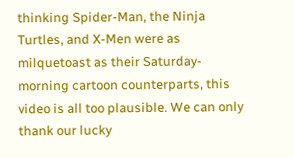thinking Spider-Man, the Ninja Turtles, and X-Men were as milquetoast as their Saturday-morning cartoon counterparts, this video is all too plausible. We can only thank our lucky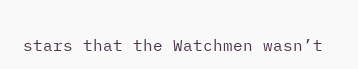stars that the Watchmen wasn’t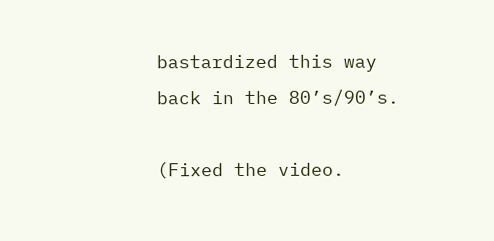bastardized this way back in the 80’s/90’s.

(Fixed the video.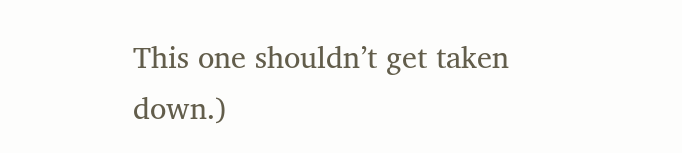This one shouldn’t get taken down.)